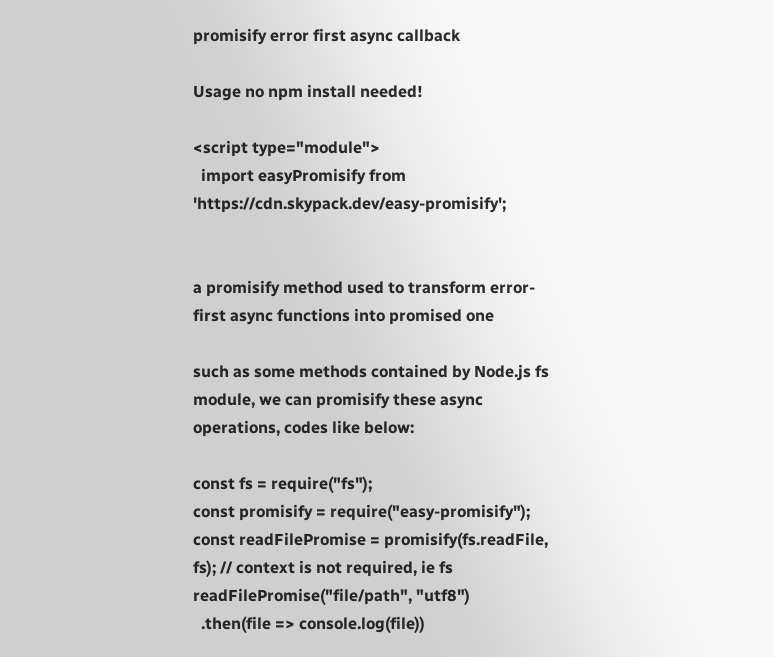promisify error first async callback

Usage no npm install needed!

<script type="module">
  import easyPromisify from 'https://cdn.skypack.dev/easy-promisify';


a promisify method used to transform error-first async functions into promised one

such as some methods contained by Node.js fs module, we can promisify these async operations, codes like below:

const fs = require("fs");
const promisify = require("easy-promisify");
const readFilePromise = promisify(fs.readFile, fs); // context is not required, ie fs
readFilePromise("file/path", "utf8")
  .then(file => console.log(file))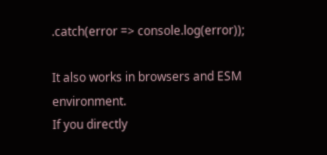.catch(error => console.log(error));

It also works in browsers and ESM environment.
If you directly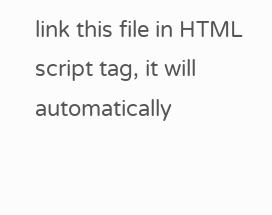link this file in HTML script tag, it will automatically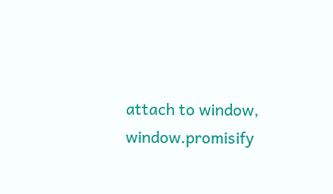attach to window, window.promisify